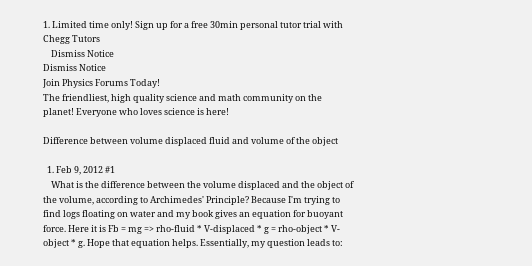1. Limited time only! Sign up for a free 30min personal tutor trial with Chegg Tutors
    Dismiss Notice
Dismiss Notice
Join Physics Forums Today!
The friendliest, high quality science and math community on the planet! Everyone who loves science is here!

Difference between volume displaced fluid and volume of the object

  1. Feb 9, 2012 #1
    What is the difference between the volume displaced and the object of the volume, according to Archimedes' Principle? Because I'm trying to find logs floating on water and my book gives an equation for buoyant force. Here it is Fb = mg => rho-fluid * V-displaced * g = rho-object * V-object * g. Hope that equation helps. Essentially, my question leads to: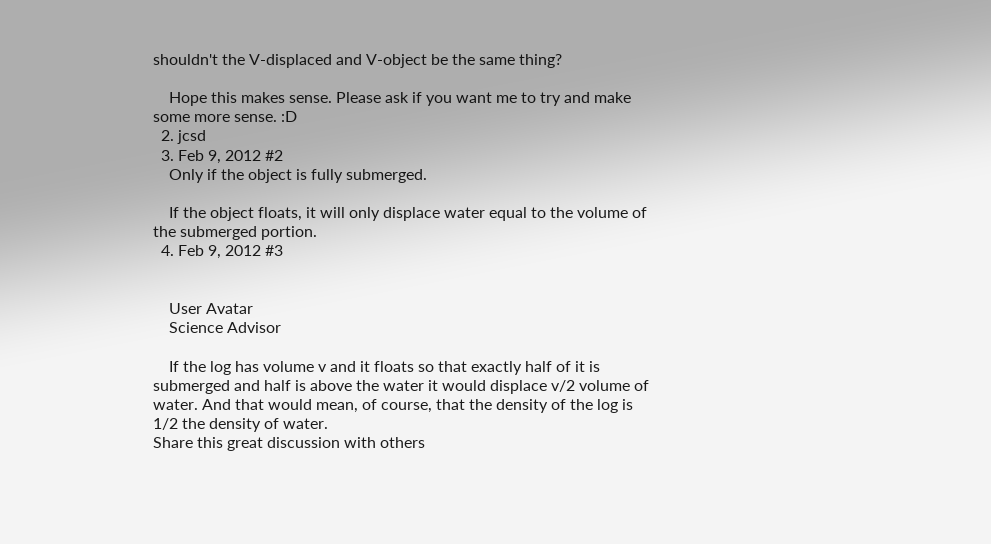shouldn't the V-displaced and V-object be the same thing?

    Hope this makes sense. Please ask if you want me to try and make some more sense. :D
  2. jcsd
  3. Feb 9, 2012 #2
    Only if the object is fully submerged.

    If the object floats, it will only displace water equal to the volume of the submerged portion.
  4. Feb 9, 2012 #3


    User Avatar
    Science Advisor

    If the log has volume v and it floats so that exactly half of it is submerged and half is above the water it would displace v/2 volume of water. And that would mean, of course, that the density of the log is 1/2 the density of water.
Share this great discussion with others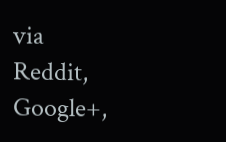via Reddit, Google+,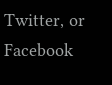Twitter, or Facebook